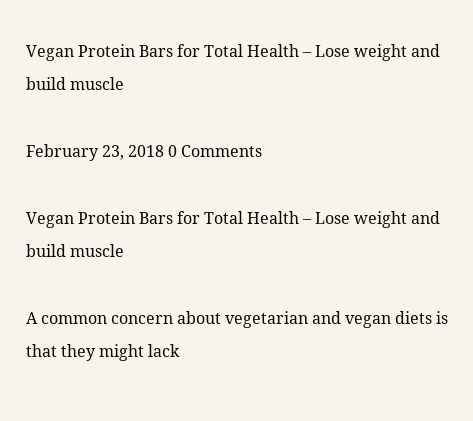Vegan Protein Bars for Total Health – Lose weight and build muscle

February 23, 2018 0 Comments

Vegan Protein Bars for Total Health – Lose weight and build muscle

A common concern about vegetarian and vegan diets is that they might lack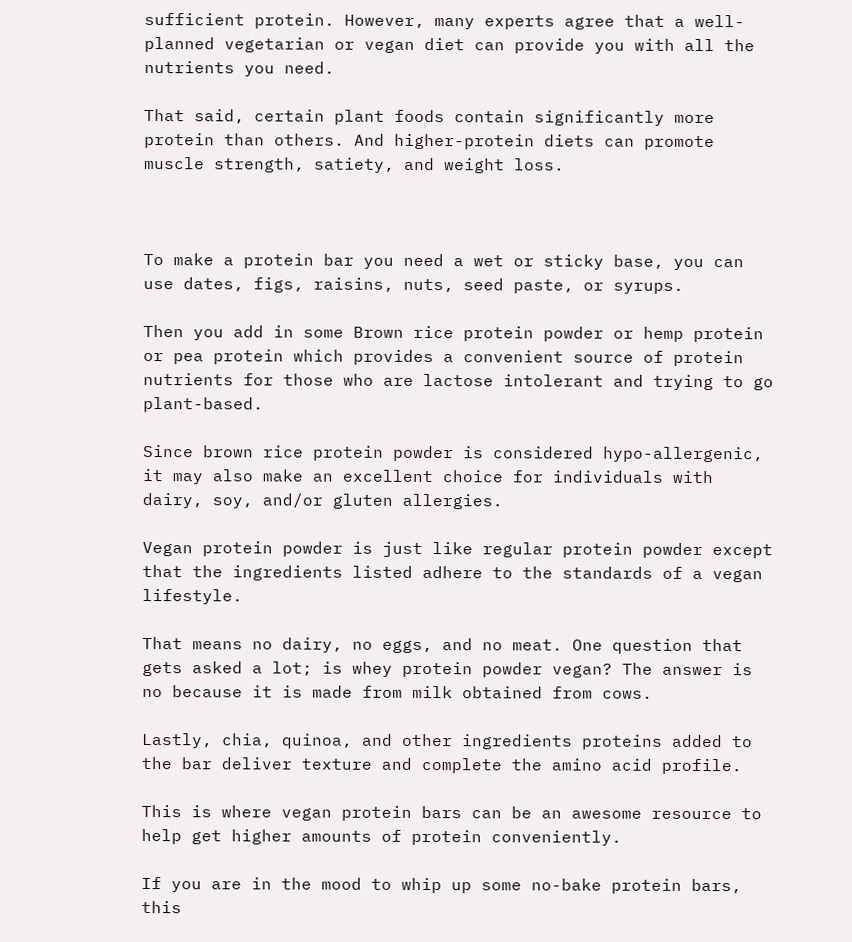sufficient protein. However, many experts agree that a well-planned vegetarian or vegan diet can provide you with all the nutrients you need.

That said, certain plant foods contain significantly more protein than others. And higher-protein diets can promote muscle strength, satiety, and weight loss.



To make a protein bar you need a wet or sticky base, you can use dates, figs, raisins, nuts, seed paste, or syrups.

Then you add in some Brown rice protein powder or hemp protein or pea protein which provides a convenient source of protein nutrients for those who are lactose intolerant and trying to go plant-based.

Since brown rice protein powder is considered hypo-allergenic, it may also make an excellent choice for individuals with dairy, soy, and/or gluten allergies.

Vegan protein powder is just like regular protein powder except that the ingredients listed adhere to the standards of a vegan lifestyle.

That means no dairy, no eggs, and no meat. One question that gets asked a lot; is whey protein powder vegan? The answer is no because it is made from milk obtained from cows.

Lastly, chia, quinoa, and other ingredients proteins added to the bar deliver texture and complete the amino acid profile.

This is where vegan protein bars can be an awesome resource to help get higher amounts of protein conveniently.

If you are in the mood to whip up some no-bake protein bars, this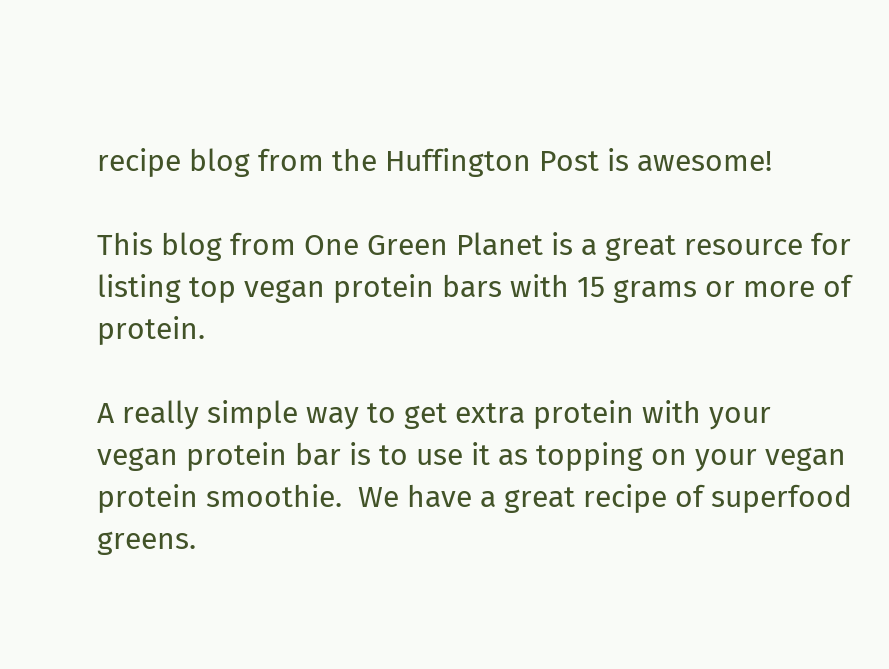recipe blog from the Huffington Post is awesome!

This blog from One Green Planet is a great resource for listing top vegan protein bars with 15 grams or more of protein.

A really simple way to get extra protein with your vegan protein bar is to use it as topping on your vegan protein smoothie.  We have a great recipe of superfood greens.